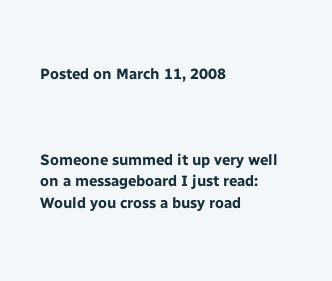Posted on March 11, 2008



Someone summed it up very well on a messageboard I just read: Would you cross a busy road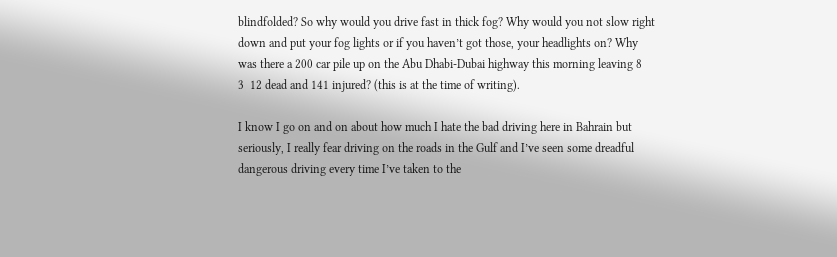blindfolded? So why would you drive fast in thick fog? Why would you not slow right down and put your fog lights or if you haven’t got those, your headlights on? Why was there a 200 car pile up on the Abu Dhabi-Dubai highway this morning leaving 8
3  12 dead and 141 injured? (this is at the time of writing).

I know I go on and on about how much I hate the bad driving here in Bahrain but seriously, I really fear driving on the roads in the Gulf and I’ve seen some dreadful dangerous driving every time I’ve taken to the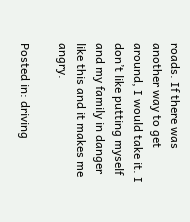roads. If there was another way to get around, I would take it. I don’t like putting myself and my family in danger like this and it makes me angry.

Posted in: driving